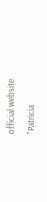official website

"Patricia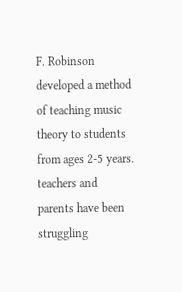F. Robinson developed a method of teaching music theory to students from ages 2-5 years. teachers and parents have been struggling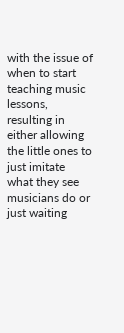with the issue of when to start teaching music lessons, resulting in either allowing the little ones to just imitate what they see musicians do or just waiting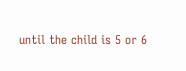until the child is 5 or 6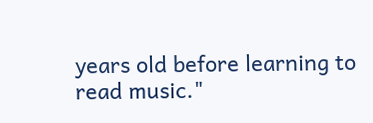years old before learning to read music."